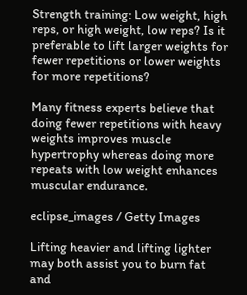Strength training: Low weight, high reps, or high weight, low reps? Is it preferable to lift larger weights for fewer repetitions or lower weights for more repetitions?

Many fitness experts believe that doing fewer repetitions with heavy weights improves muscle hypertrophy whereas doing more repeats with low weight enhances muscular endurance.

eclipse_images / Getty Images

Lifting heavier and lifting lighter may both assist you to burn fat and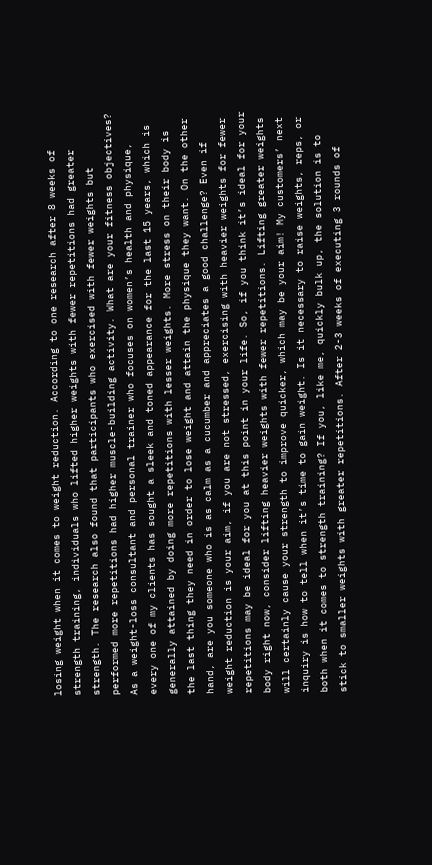losing weight when it comes to weight reduction. According to one research after 8 weeks of strength training, individuals who lifted higher weights with fewer repetitions had greater strength. The research also found that participants who exercised with fewer weights but performed more repetitions had higher muscle-building activity. What are your fitness objectives? As a weight-loss consultant and personal trainer who focuses on women’s health and physique, every one of my clients has sought a sleek and toned appearance for the last 15 years, which is generally attained by doing more repetitions with lesser weights. More stress on their body is the last thing they need in order to lose weight and attain the physique they want. On the other hand, are you someone who is as calm as a cucumber and appreciates a good challenge? Even if weight reduction is your aim, if you are not stressed, exercising with heavier weights for fewer repetitions may be ideal for you at this point in your life. So, if you think it’s ideal for your body right now, consider lifting heavier weights with fewer repetitions. Lifting greater weights will certainly cause your strength to improve quicker, which may be your aim! My customers’ next inquiry is how to tell when it’s time to gain weight. Is it necessary to raise weights, reps, or both when it comes to strength training? If you, like me, quickly bulk up, the solution is to stick to smaller weights with greater repetitions. After 2-3 weeks of executing 3 rounds of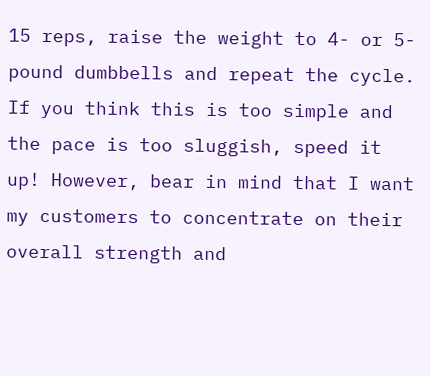15 reps, raise the weight to 4- or 5-pound dumbbells and repeat the cycle. If you think this is too simple and the pace is too sluggish, speed it up! However, bear in mind that I want my customers to concentrate on their overall strength and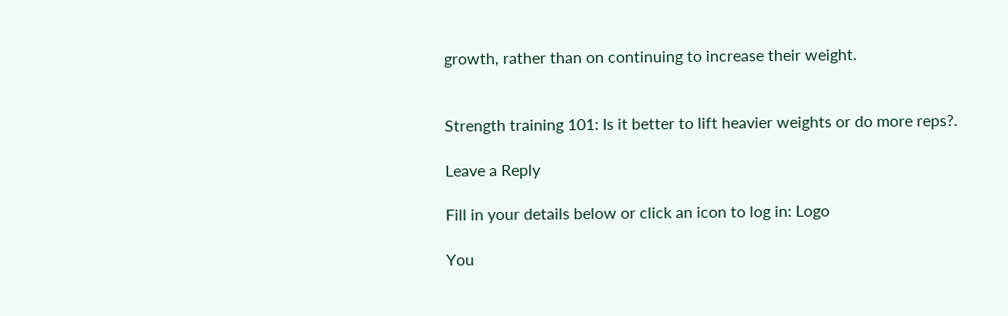growth, rather than on continuing to increase their weight.


Strength training 101: Is it better to lift heavier weights or do more reps?.

Leave a Reply

Fill in your details below or click an icon to log in: Logo

You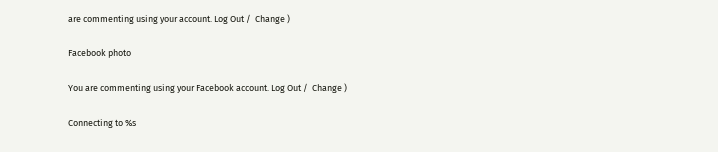are commenting using your account. Log Out /  Change )

Facebook photo

You are commenting using your Facebook account. Log Out /  Change )

Connecting to %s